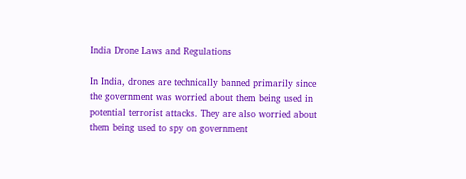India Drone Laws and Regulations

In India, drones are technically banned primarily since the government was worried about them being used in potential terrorist attacks. They are also worried about them being used to spy on government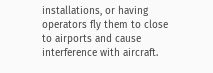installations, or having operators fly them to close to airports and cause interference with aircraft.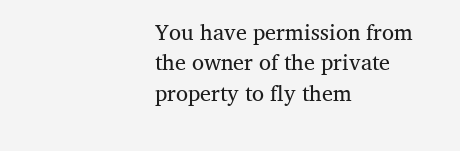You have permission from the owner of the private property to fly them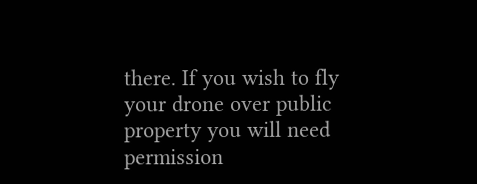there. If you wish to fly your drone over public property you will need permission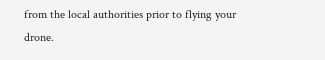from the local authorities prior to flying your drone.